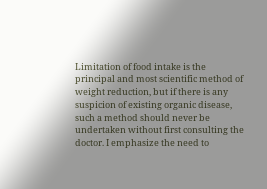Limitation of food intake is the principal and most scientific method of weight reduction, but if there is any suspicion of existing organic disease, such a method should never be undertaken without first consulting the doctor. I emphasize the need to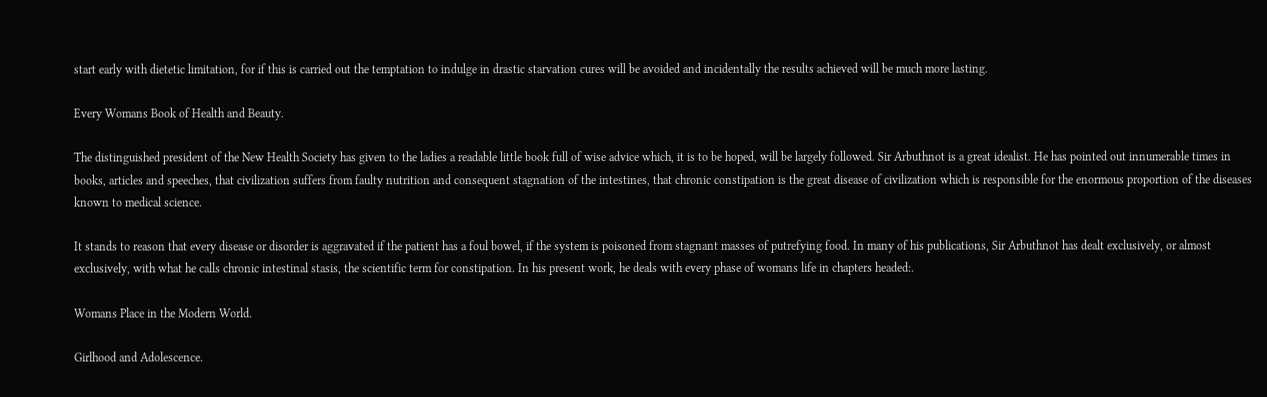start early with dietetic limitation, for if this is carried out the temptation to indulge in drastic starvation cures will be avoided and incidentally the results achieved will be much more lasting.

Every Womans Book of Health and Beauty.

The distinguished president of the New Health Society has given to the ladies a readable little book full of wise advice which, it is to be hoped, will be largely followed. Sir Arbuthnot is a great idealist. He has pointed out innumerable times in books, articles and speeches, that civilization suffers from faulty nutrition and consequent stagnation of the intestines, that chronic constipation is the great disease of civilization which is responsible for the enormous proportion of the diseases known to medical science.

It stands to reason that every disease or disorder is aggravated if the patient has a foul bowel, if the system is poisoned from stagnant masses of putrefying food. In many of his publications, Sir Arbuthnot has dealt exclusively, or almost exclusively, with what he calls chronic intestinal stasis, the scientific term for constipation. In his present work, he deals with every phase of womans life in chapters headed:.

Womans Place in the Modern World.

Girlhood and Adolescence.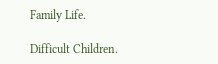Family Life.

Difficult Children.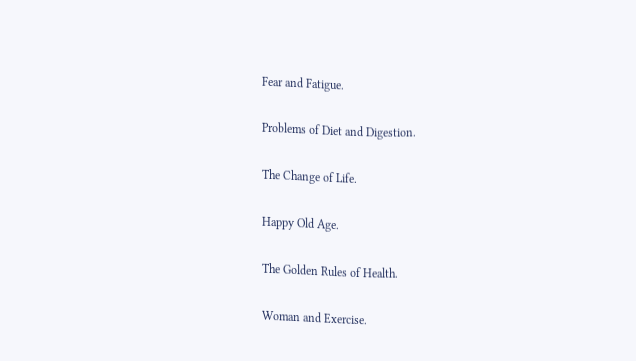Fear and Fatigue.

Problems of Diet and Digestion.

The Change of Life.

Happy Old Age.

The Golden Rules of Health.

Woman and Exercise.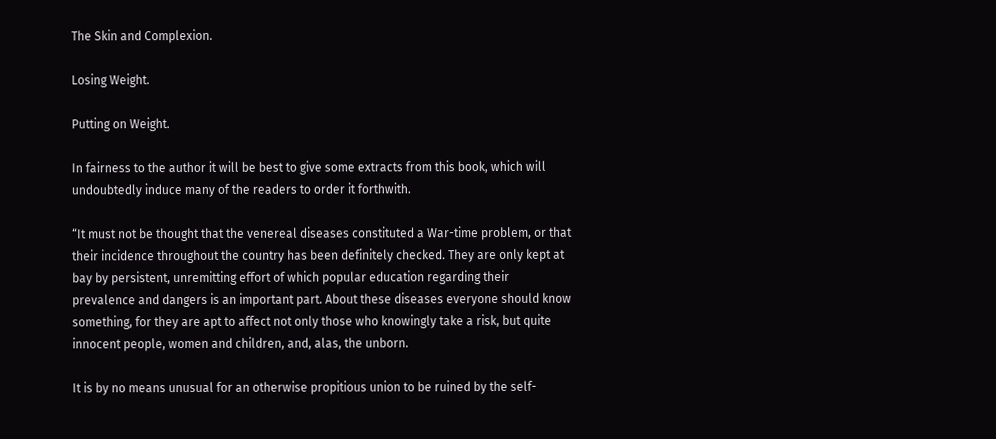The Skin and Complexion.

Losing Weight.

Putting on Weight.

In fairness to the author it will be best to give some extracts from this book, which will undoubtedly induce many of the readers to order it forthwith.

“It must not be thought that the venereal diseases constituted a War-time problem, or that their incidence throughout the country has been definitely checked. They are only kept at bay by persistent, unremitting effort of which popular education regarding their prevalence and dangers is an important part. About these diseases everyone should know something, for they are apt to affect not only those who knowingly take a risk, but quite innocent people, women and children, and, alas, the unborn.

It is by no means unusual for an otherwise propitious union to be ruined by the self-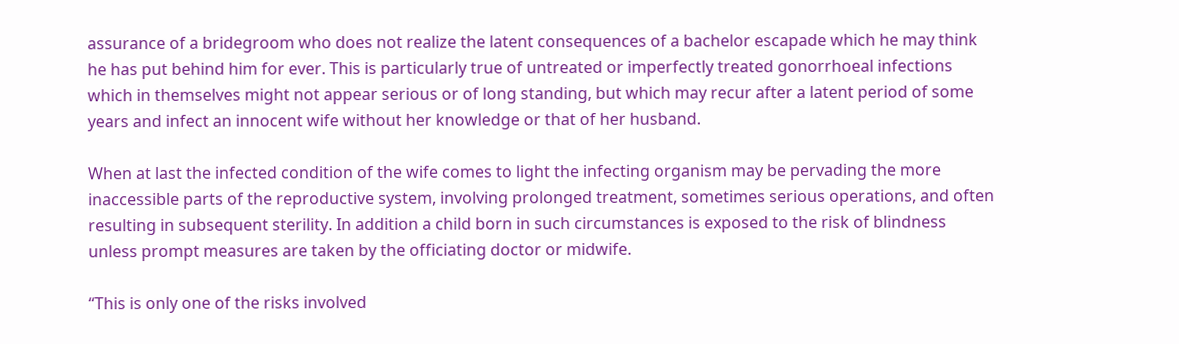assurance of a bridegroom who does not realize the latent consequences of a bachelor escapade which he may think he has put behind him for ever. This is particularly true of untreated or imperfectly treated gonorrhoeal infections which in themselves might not appear serious or of long standing, but which may recur after a latent period of some years and infect an innocent wife without her knowledge or that of her husband.

When at last the infected condition of the wife comes to light the infecting organism may be pervading the more inaccessible parts of the reproductive system, involving prolonged treatment, sometimes serious operations, and often resulting in subsequent sterility. In addition a child born in such circumstances is exposed to the risk of blindness unless prompt measures are taken by the officiating doctor or midwife.

“This is only one of the risks involved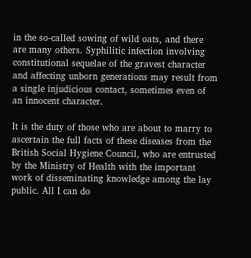in the so-called sowing of wild oats, and there are many others. Syphilitic infection involving constitutional sequelae of the gravest character and affecting unborn generations may result from a single injudicious contact, sometimes even of an innocent character.

It is the duty of those who are about to marry to ascertain the full facts of these diseases from the British Social Hygiene Council, who are entrusted by the Ministry of Health with the important work of disseminating knowledge among the lay public. All I can do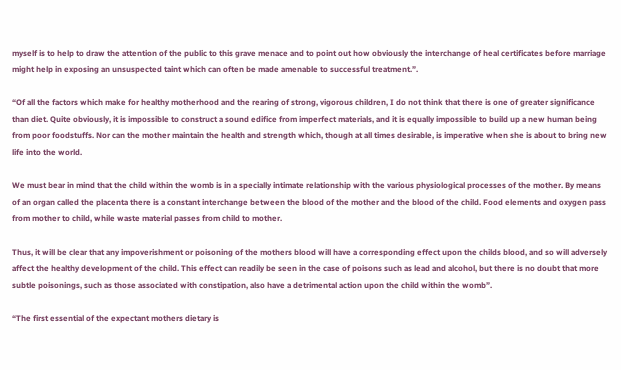myself is to help to draw the attention of the public to this grave menace and to point out how obviously the interchange of heal certificates before marriage might help in exposing an unsuspected taint which can often be made amenable to successful treatment.”.

“Of all the factors which make for healthy motherhood and the rearing of strong, vigorous children, I do not think that there is one of greater significance than diet. Quite obviously, it is impossible to construct a sound edifice from imperfect materials, and it is equally impossible to build up a new human being from poor foodstuffs. Nor can the mother maintain the health and strength which, though at all times desirable, is imperative when she is about to bring new life into the world.

We must bear in mind that the child within the womb is in a specially intimate relationship with the various physiological processes of the mother. By means of an organ called the placenta there is a constant interchange between the blood of the mother and the blood of the child. Food elements and oxygen pass from mother to child, while waste material passes from child to mother.

Thus, it will be clear that any impoverishment or poisoning of the mothers blood will have a corresponding effect upon the childs blood, and so will adversely affect the healthy development of the child. This effect can readily be seen in the case of poisons such as lead and alcohol, but there is no doubt that more subtle poisonings, such as those associated with constipation, also have a detrimental action upon the child within the womb”.

“The first essential of the expectant mothers dietary is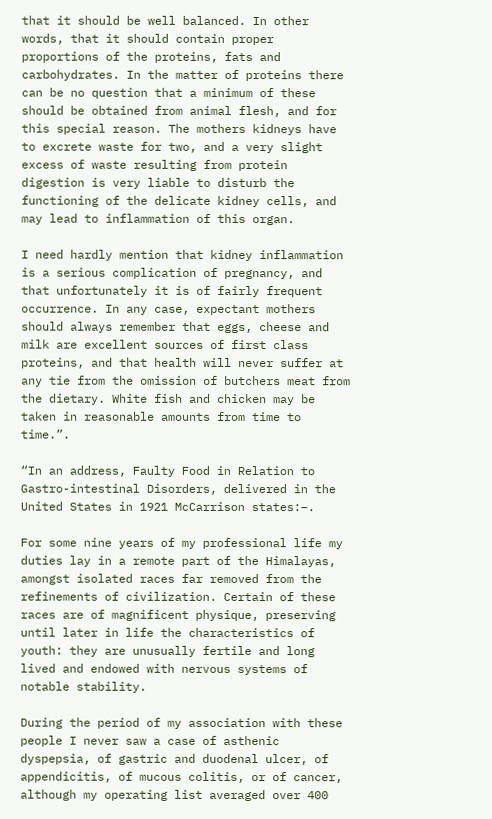that it should be well balanced. In other words, that it should contain proper proportions of the proteins, fats and carbohydrates. In the matter of proteins there can be no question that a minimum of these should be obtained from animal flesh, and for this special reason. The mothers kidneys have to excrete waste for two, and a very slight excess of waste resulting from protein digestion is very liable to disturb the functioning of the delicate kidney cells, and may lead to inflammation of this organ.

I need hardly mention that kidney inflammation is a serious complication of pregnancy, and that unfortunately it is of fairly frequent occurrence. In any case, expectant mothers should always remember that eggs, cheese and milk are excellent sources of first class proteins, and that health will never suffer at any tie from the omission of butchers meat from the dietary. White fish and chicken may be taken in reasonable amounts from time to time.”.

“In an address, Faulty Food in Relation to Gastro-intestinal Disorders, delivered in the United States in 1921 McCarrison states:–.

For some nine years of my professional life my duties lay in a remote part of the Himalayas, amongst isolated races far removed from the refinements of civilization. Certain of these races are of magnificent physique, preserving until later in life the characteristics of youth: they are unusually fertile and long lived and endowed with nervous systems of notable stability.

During the period of my association with these people I never saw a case of asthenic dyspepsia, of gastric and duodenal ulcer, of appendicitis, of mucous colitis, or of cancer, although my operating list averaged over 400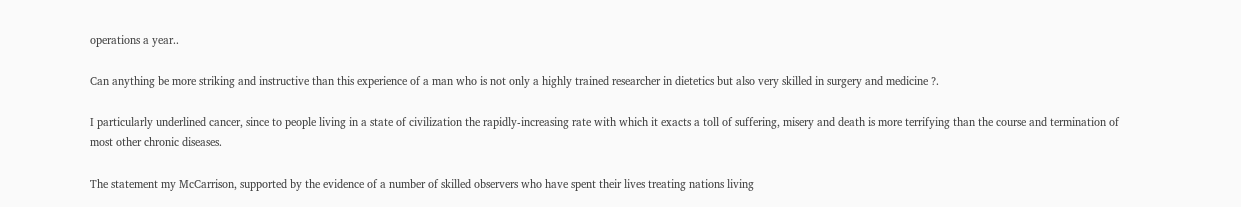operations a year..

Can anything be more striking and instructive than this experience of a man who is not only a highly trained researcher in dietetics but also very skilled in surgery and medicine ?.

I particularly underlined cancer, since to people living in a state of civilization the rapidly-increasing rate with which it exacts a toll of suffering, misery and death is more terrifying than the course and termination of most other chronic diseases.

The statement my McCarrison, supported by the evidence of a number of skilled observers who have spent their lives treating nations living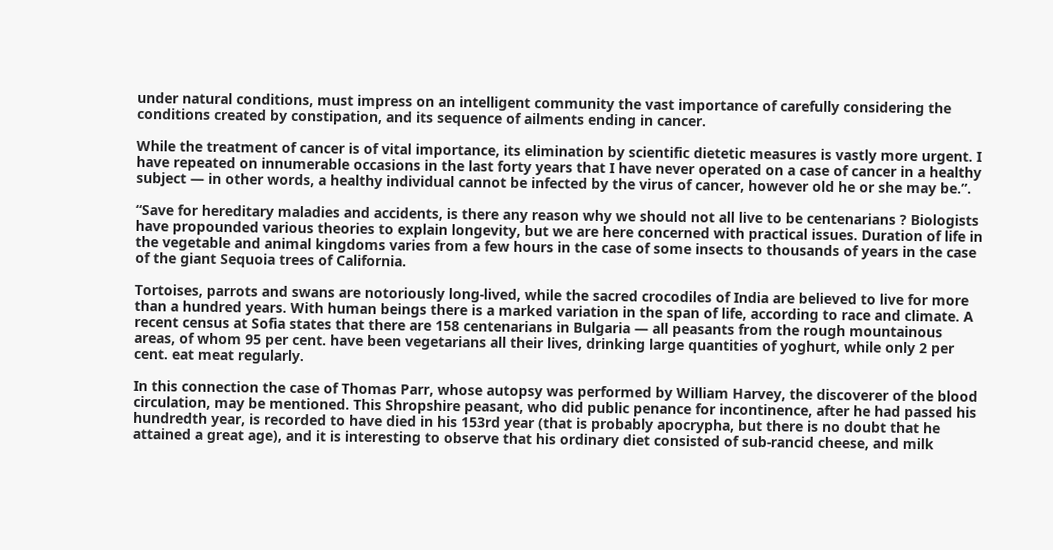under natural conditions, must impress on an intelligent community the vast importance of carefully considering the conditions created by constipation, and its sequence of ailments ending in cancer.

While the treatment of cancer is of vital importance, its elimination by scientific dietetic measures is vastly more urgent. I have repeated on innumerable occasions in the last forty years that I have never operated on a case of cancer in a healthy subject — in other words, a healthy individual cannot be infected by the virus of cancer, however old he or she may be.”.

“Save for hereditary maladies and accidents, is there any reason why we should not all live to be centenarians ? Biologists have propounded various theories to explain longevity, but we are here concerned with practical issues. Duration of life in the vegetable and animal kingdoms varies from a few hours in the case of some insects to thousands of years in the case of the giant Sequoia trees of California.

Tortoises, parrots and swans are notoriously long-lived, while the sacred crocodiles of India are believed to live for more than a hundred years. With human beings there is a marked variation in the span of life, according to race and climate. A recent census at Sofia states that there are 158 centenarians in Bulgaria — all peasants from the rough mountainous areas, of whom 95 per cent. have been vegetarians all their lives, drinking large quantities of yoghurt, while only 2 per cent. eat meat regularly.

In this connection the case of Thomas Parr, whose autopsy was performed by William Harvey, the discoverer of the blood circulation, may be mentioned. This Shropshire peasant, who did public penance for incontinence, after he had passed his hundredth year, is recorded to have died in his 153rd year (that is probably apocrypha, but there is no doubt that he attained a great age), and it is interesting to observe that his ordinary diet consisted of sub-rancid cheese, and milk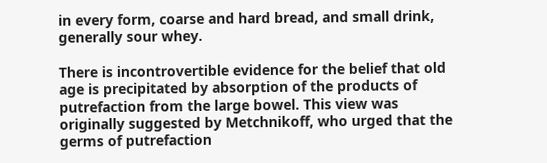in every form, coarse and hard bread, and small drink, generally sour whey.

There is incontrovertible evidence for the belief that old age is precipitated by absorption of the products of putrefaction from the large bowel. This view was originally suggested by Metchnikoff, who urged that the germs of putrefaction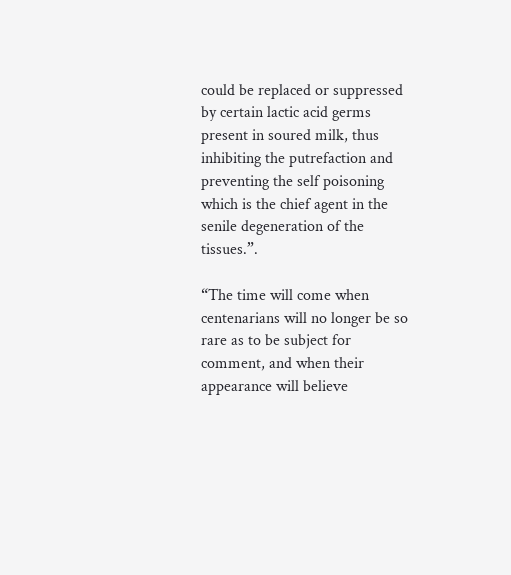could be replaced or suppressed by certain lactic acid germs present in soured milk, thus inhibiting the putrefaction and preventing the self poisoning which is the chief agent in the senile degeneration of the tissues.”.

“The time will come when centenarians will no longer be so rare as to be subject for comment, and when their appearance will believe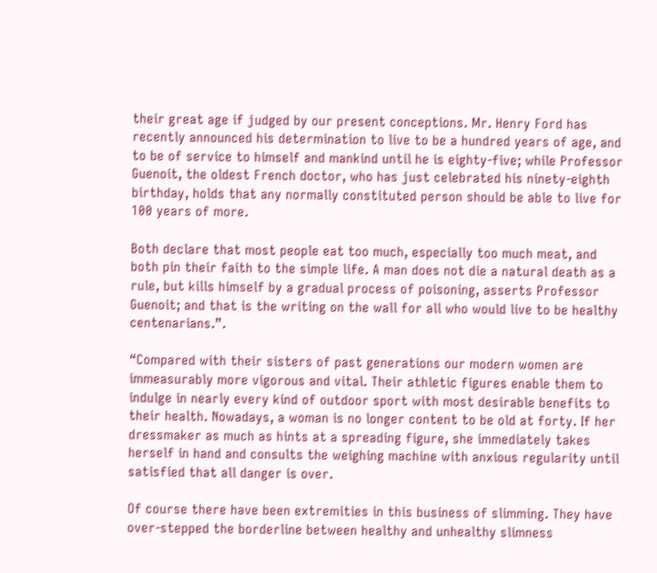their great age if judged by our present conceptions. Mr. Henry Ford has recently announced his determination to live to be a hundred years of age, and to be of service to himself and mankind until he is eighty-five; while Professor Guenoit, the oldest French doctor, who has just celebrated his ninety-eighth birthday, holds that any normally constituted person should be able to live for 100 years of more.

Both declare that most people eat too much, especially too much meat, and both pin their faith to the simple life. A man does not die a natural death as a rule, but kills himself by a gradual process of poisoning, asserts Professor Guenoit; and that is the writing on the wall for all who would live to be healthy centenarians.”.

“Compared with their sisters of past generations our modern women are immeasurably more vigorous and vital. Their athletic figures enable them to indulge in nearly every kind of outdoor sport with most desirable benefits to their health. Nowadays, a woman is no longer content to be old at forty. If her dressmaker as much as hints at a spreading figure, she immediately takes herself in hand and consults the weighing machine with anxious regularity until satisfied that all danger is over.

Of course there have been extremities in this business of slimming. They have over-stepped the borderline between healthy and unhealthy slimness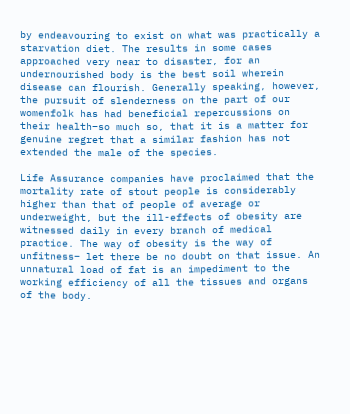by endeavouring to exist on what was practically a starvation diet. The results in some cases approached very near to disaster, for an undernourished body is the best soil wherein disease can flourish. Generally speaking, however, the pursuit of slenderness on the part of our womenfolk has had beneficial repercussions on their health–so much so, that it is a matter for genuine regret that a similar fashion has not extended the male of the species.

Life Assurance companies have proclaimed that the mortality rate of stout people is considerably higher than that of people of average or underweight, but the ill-effects of obesity are witnessed daily in every branch of medical practice. The way of obesity is the way of unfitness– let there be no doubt on that issue. An unnatural load of fat is an impediment to the working efficiency of all the tissues and organs of the body.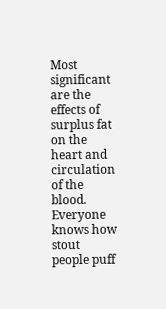Most significant are the effects of surplus fat on the heart and circulation of the blood. Everyone knows how stout people puff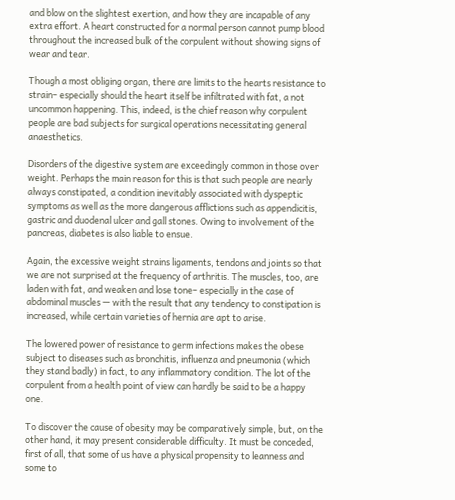and blow on the slightest exertion, and how they are incapable of any extra effort. A heart constructed for a normal person cannot pump blood throughout the increased bulk of the corpulent without showing signs of wear and tear.

Though a most obliging organ, there are limits to the hearts resistance to strain– especially should the heart itself be infiltrated with fat, a not uncommon happening. This, indeed, is the chief reason why corpulent people are bad subjects for surgical operations necessitating general anaesthetics.

Disorders of the digestive system are exceedingly common in those over weight. Perhaps the main reason for this is that such people are nearly always constipated, a condition inevitably associated with dyspeptic symptoms as well as the more dangerous afflictions such as appendicitis, gastric and duodenal ulcer and gall stones. Owing to involvement of the pancreas, diabetes is also liable to ensue.

Again, the excessive weight strains ligaments, tendons and joints so that we are not surprised at the frequency of arthritis. The muscles, too, are laden with fat, and weaken and lose tone– especially in the case of abdominal muscles — with the result that any tendency to constipation is increased, while certain varieties of hernia are apt to arise.

The lowered power of resistance to germ infections makes the obese subject to diseases such as bronchitis, influenza and pneumonia (which they stand badly) in fact, to any inflammatory condition. The lot of the corpulent from a health point of view can hardly be said to be a happy one.

To discover the cause of obesity may be comparatively simple, but, on the other hand, it may present considerable difficulty. It must be conceded, first of all, that some of us have a physical propensity to leanness and some to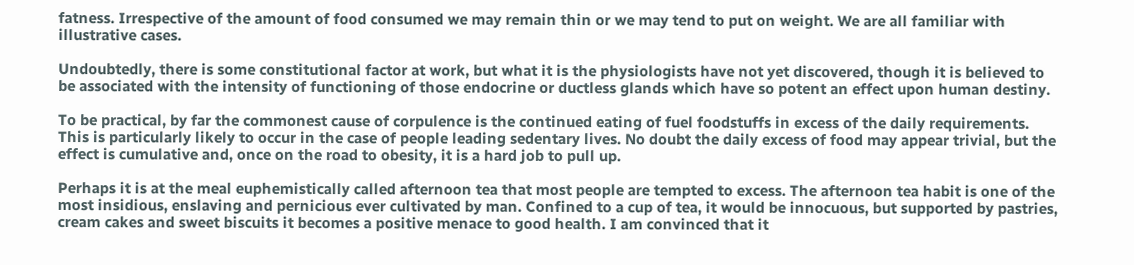fatness. Irrespective of the amount of food consumed we may remain thin or we may tend to put on weight. We are all familiar with illustrative cases.

Undoubtedly, there is some constitutional factor at work, but what it is the physiologists have not yet discovered, though it is believed to be associated with the intensity of functioning of those endocrine or ductless glands which have so potent an effect upon human destiny.

To be practical, by far the commonest cause of corpulence is the continued eating of fuel foodstuffs in excess of the daily requirements. This is particularly likely to occur in the case of people leading sedentary lives. No doubt the daily excess of food may appear trivial, but the effect is cumulative and, once on the road to obesity, it is a hard job to pull up.

Perhaps it is at the meal euphemistically called afternoon tea that most people are tempted to excess. The afternoon tea habit is one of the most insidious, enslaving and pernicious ever cultivated by man. Confined to a cup of tea, it would be innocuous, but supported by pastries, cream cakes and sweet biscuits it becomes a positive menace to good health. I am convinced that it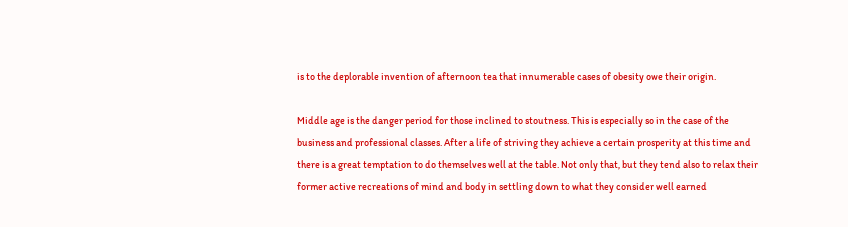is to the deplorable invention of afternoon tea that innumerable cases of obesity owe their origin.

Middle age is the danger period for those inclined to stoutness. This is especially so in the case of the business and professional classes. After a life of striving they achieve a certain prosperity at this time and there is a great temptation to do themselves well at the table. Not only that, but they tend also to relax their former active recreations of mind and body in settling down to what they consider well earned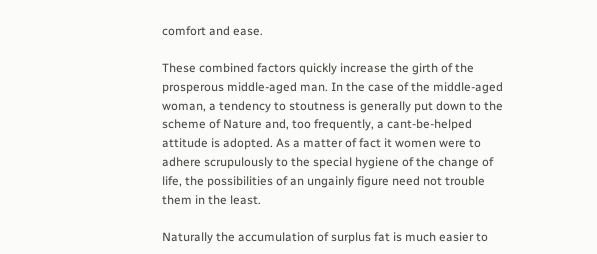comfort and ease.

These combined factors quickly increase the girth of the prosperous middle-aged man. In the case of the middle-aged woman, a tendency to stoutness is generally put down to the scheme of Nature and, too frequently, a cant-be-helped attitude is adopted. As a matter of fact it women were to adhere scrupulously to the special hygiene of the change of life, the possibilities of an ungainly figure need not trouble them in the least.

Naturally the accumulation of surplus fat is much easier to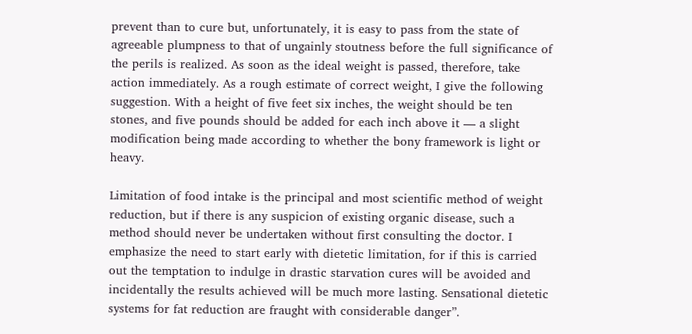prevent than to cure but, unfortunately, it is easy to pass from the state of agreeable plumpness to that of ungainly stoutness before the full significance of the perils is realized. As soon as the ideal weight is passed, therefore, take action immediately. As a rough estimate of correct weight, I give the following suggestion. With a height of five feet six inches, the weight should be ten stones, and five pounds should be added for each inch above it — a slight modification being made according to whether the bony framework is light or heavy.

Limitation of food intake is the principal and most scientific method of weight reduction, but if there is any suspicion of existing organic disease, such a method should never be undertaken without first consulting the doctor. I emphasize the need to start early with dietetic limitation, for if this is carried out the temptation to indulge in drastic starvation cures will be avoided and incidentally the results achieved will be much more lasting. Sensational dietetic systems for fat reduction are fraught with considerable danger”.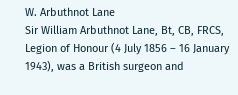W. Arbuthnot Lane
Sir William Arbuthnot Lane, Bt, CB, FRCS, Legion of Honour (4 July 1856 – 16 January 1943), was a British surgeon and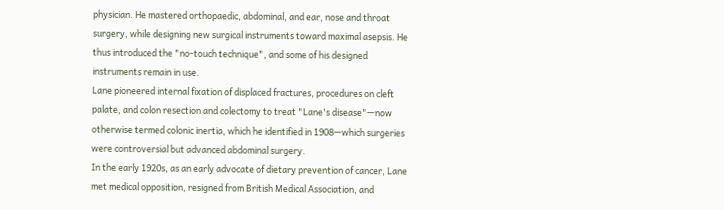physician. He mastered orthopaedic, abdominal, and ear, nose and throat surgery, while designing new surgical instruments toward maximal asepsis. He thus introduced the "no-touch technique", and some of his designed instruments remain in use.
Lane pioneered internal fixation of displaced fractures, procedures on cleft palate, and colon resection and colectomy to treat "Lane's disease"—now otherwise termed colonic inertia, which he identified in 1908—which surgeries were controversial but advanced abdominal surgery.
In the early 1920s, as an early advocate of dietary prevention of cancer, Lane met medical opposition, resigned from British Medical Association, and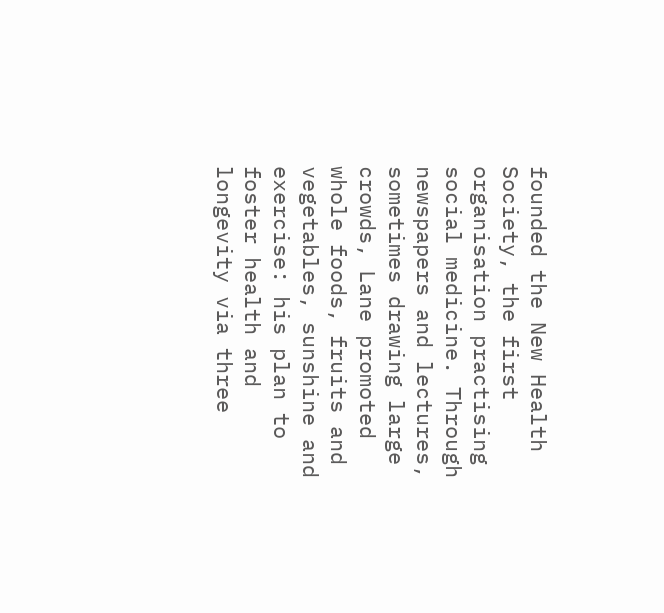founded the New Health Society, the first organisation practising social medicine. Through newspapers and lectures, sometimes drawing large crowds, Lane promoted whole foods, fruits and vegetables, sunshine and exercise: his plan to foster health and longevity via three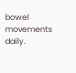bowel movements daily.